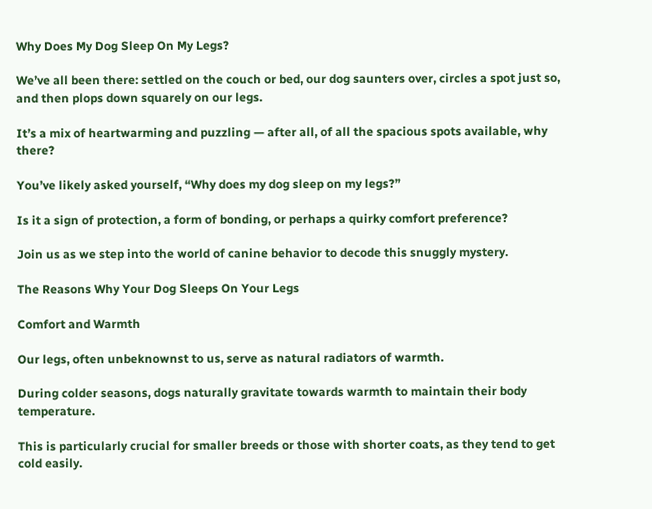Why Does My Dog Sleep On My Legs?

We’ve all been there: settled on the couch or bed, our dog saunters over, circles a spot just so, and then plops down squarely on our legs.

It’s a mix of heartwarming and puzzling — after all, of all the spacious spots available, why there?

You’ve likely asked yourself, “Why does my dog sleep on my legs?”

Is it a sign of protection, a form of bonding, or perhaps a quirky comfort preference?

Join us as we step into the world of canine behavior to decode this snuggly mystery.

The Reasons Why Your Dog Sleeps On Your Legs

Comfort and Warmth

Our legs, often unbeknownst to us, serve as natural radiators of warmth.

During colder seasons, dogs naturally gravitate towards warmth to maintain their body temperature.

This is particularly crucial for smaller breeds or those with shorter coats, as they tend to get cold easily.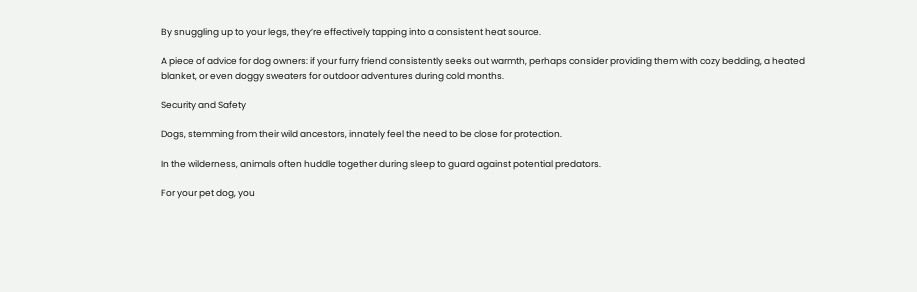By snuggling up to your legs, they’re effectively tapping into a consistent heat source.

A piece of advice for dog owners: if your furry friend consistently seeks out warmth, perhaps consider providing them with cozy bedding, a heated blanket, or even doggy sweaters for outdoor adventures during cold months.

Security and Safety

Dogs, stemming from their wild ancestors, innately feel the need to be close for protection.

In the wilderness, animals often huddle together during sleep to guard against potential predators.

For your pet dog, you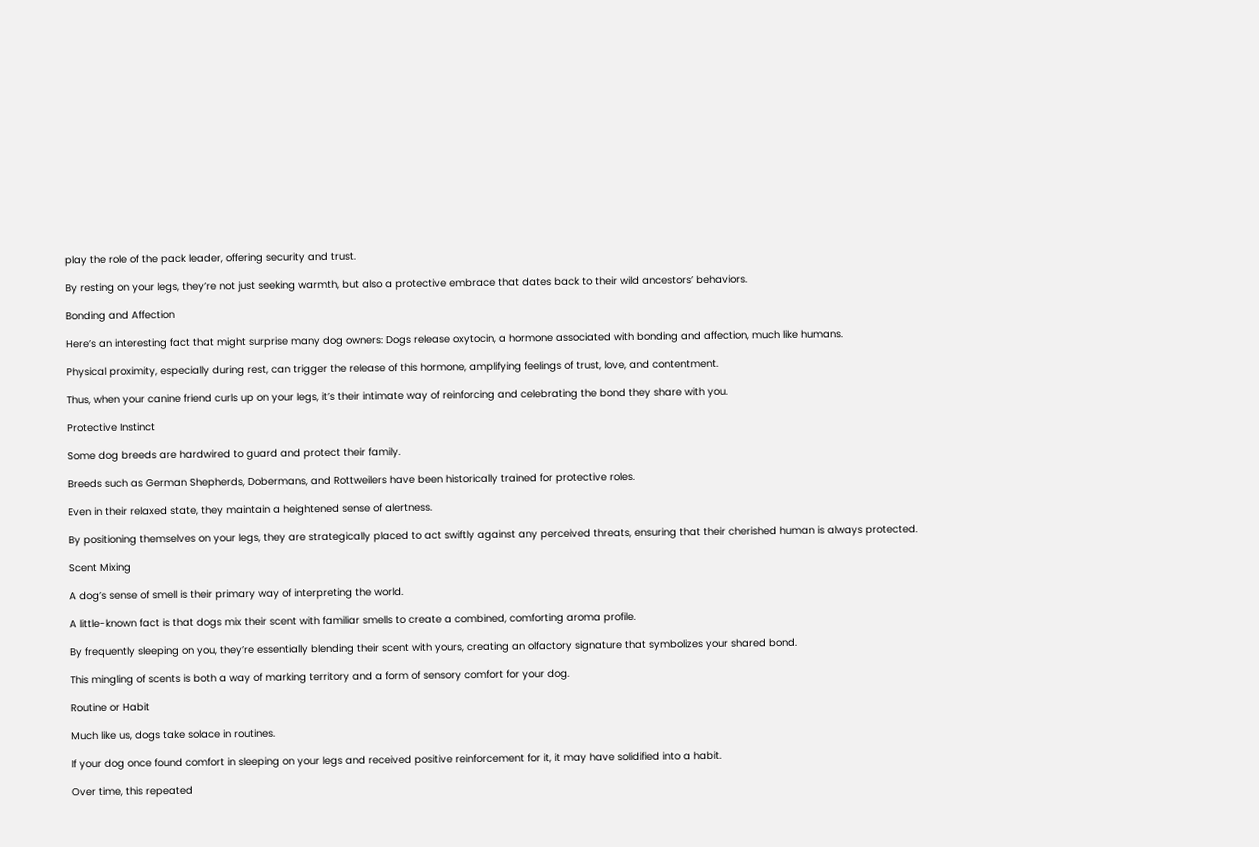play the role of the pack leader, offering security and trust.

By resting on your legs, they’re not just seeking warmth, but also a protective embrace that dates back to their wild ancestors’ behaviors.

Bonding and Affection

Here’s an interesting fact that might surprise many dog owners: Dogs release oxytocin, a hormone associated with bonding and affection, much like humans.

Physical proximity, especially during rest, can trigger the release of this hormone, amplifying feelings of trust, love, and contentment.

Thus, when your canine friend curls up on your legs, it’s their intimate way of reinforcing and celebrating the bond they share with you.

Protective Instinct

Some dog breeds are hardwired to guard and protect their family.

Breeds such as German Shepherds, Dobermans, and Rottweilers have been historically trained for protective roles.

Even in their relaxed state, they maintain a heightened sense of alertness.

By positioning themselves on your legs, they are strategically placed to act swiftly against any perceived threats, ensuring that their cherished human is always protected.

Scent Mixing

A dog’s sense of smell is their primary way of interpreting the world.

A little-known fact is that dogs mix their scent with familiar smells to create a combined, comforting aroma profile.

By frequently sleeping on you, they’re essentially blending their scent with yours, creating an olfactory signature that symbolizes your shared bond.

This mingling of scents is both a way of marking territory and a form of sensory comfort for your dog.

Routine or Habit

Much like us, dogs take solace in routines.

If your dog once found comfort in sleeping on your legs and received positive reinforcement for it, it may have solidified into a habit.

Over time, this repeated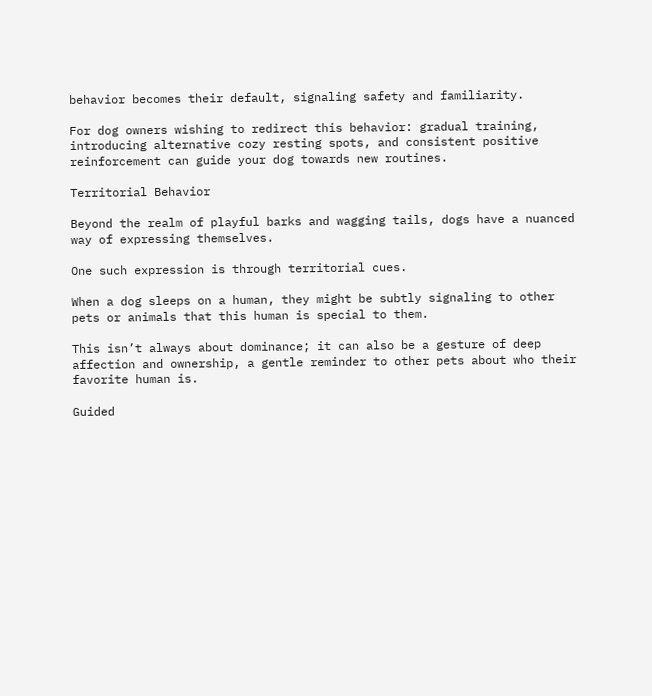behavior becomes their default, signaling safety and familiarity.

For dog owners wishing to redirect this behavior: gradual training, introducing alternative cozy resting spots, and consistent positive reinforcement can guide your dog towards new routines.

Territorial Behavior

Beyond the realm of playful barks and wagging tails, dogs have a nuanced way of expressing themselves.

One such expression is through territorial cues.

When a dog sleeps on a human, they might be subtly signaling to other pets or animals that this human is special to them.

This isn’t always about dominance; it can also be a gesture of deep affection and ownership, a gentle reminder to other pets about who their favorite human is.

Guided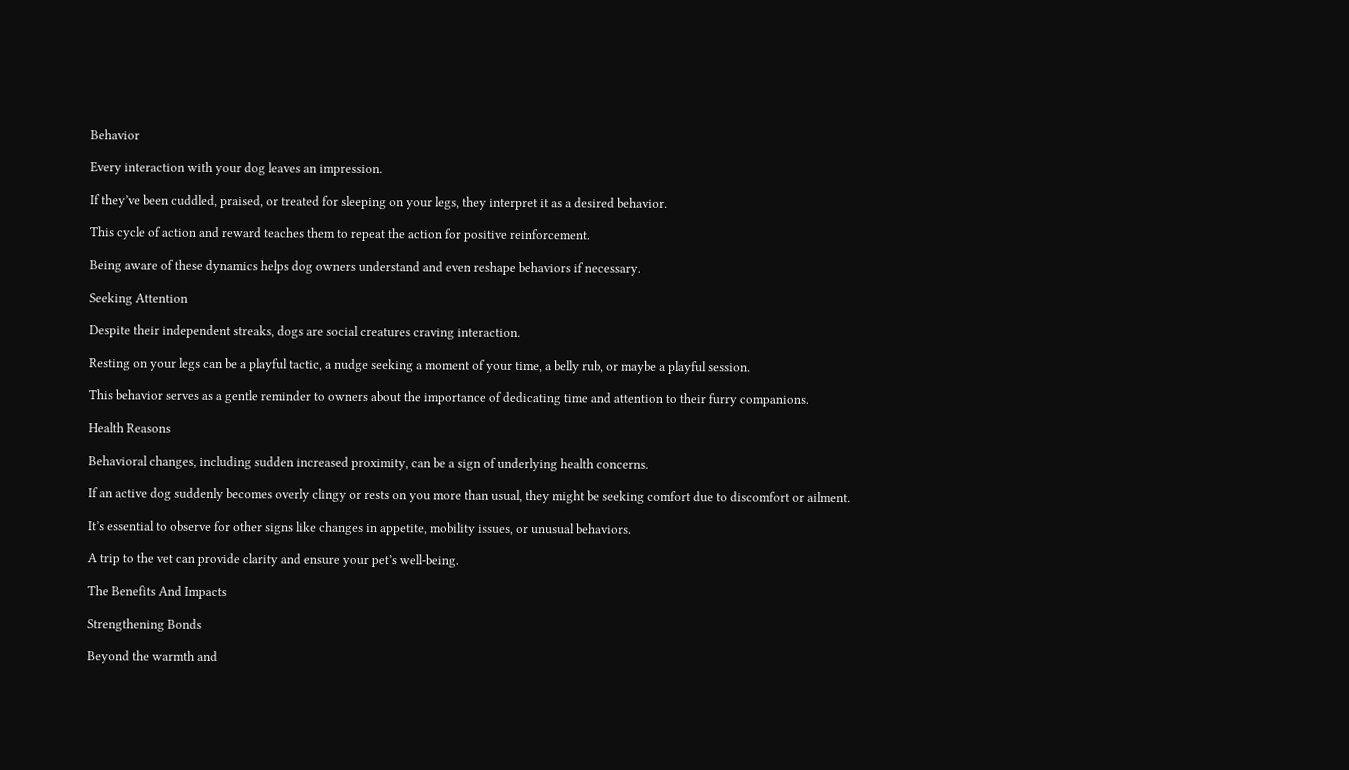Behavior

Every interaction with your dog leaves an impression.

If they’ve been cuddled, praised, or treated for sleeping on your legs, they interpret it as a desired behavior.

This cycle of action and reward teaches them to repeat the action for positive reinforcement.

Being aware of these dynamics helps dog owners understand and even reshape behaviors if necessary.

Seeking Attention

Despite their independent streaks, dogs are social creatures craving interaction.

Resting on your legs can be a playful tactic, a nudge seeking a moment of your time, a belly rub, or maybe a playful session.

This behavior serves as a gentle reminder to owners about the importance of dedicating time and attention to their furry companions.

Health Reasons

Behavioral changes, including sudden increased proximity, can be a sign of underlying health concerns.

If an active dog suddenly becomes overly clingy or rests on you more than usual, they might be seeking comfort due to discomfort or ailment.

It’s essential to observe for other signs like changes in appetite, mobility issues, or unusual behaviors.

A trip to the vet can provide clarity and ensure your pet’s well-being.

The Benefits And Impacts

Strengthening Bonds

Beyond the warmth and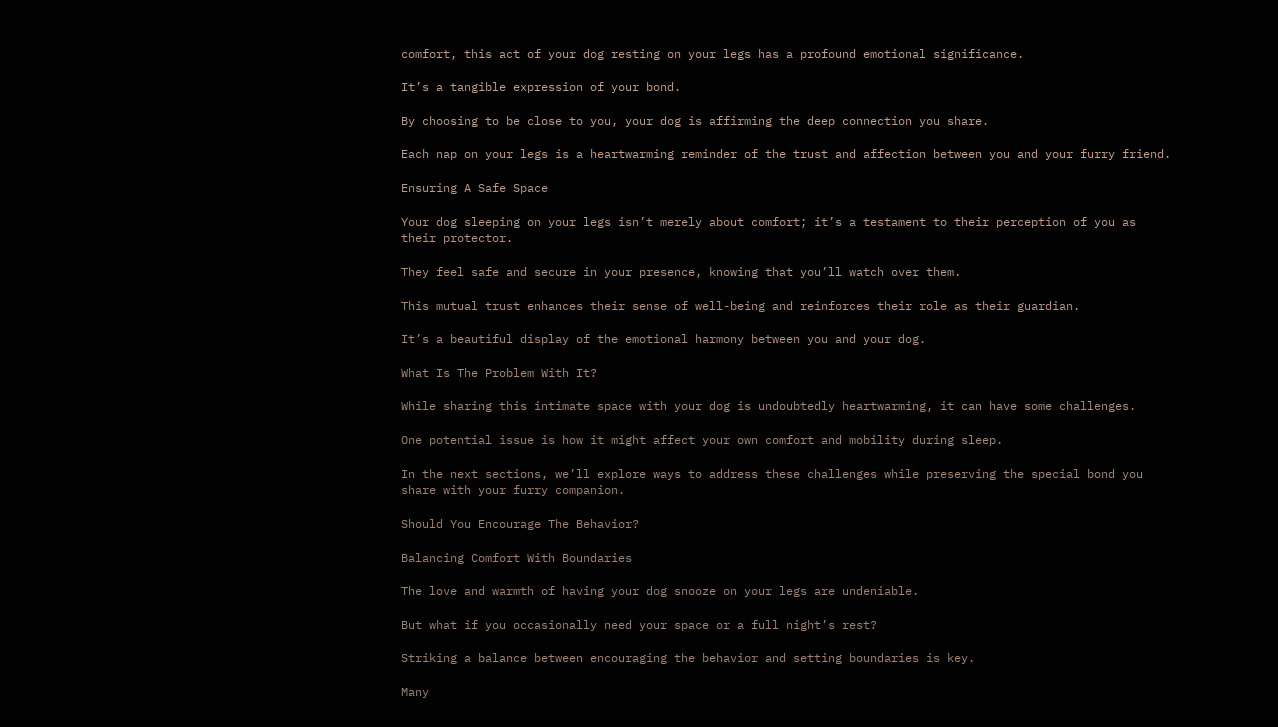comfort, this act of your dog resting on your legs has a profound emotional significance.

It’s a tangible expression of your bond.

By choosing to be close to you, your dog is affirming the deep connection you share.

Each nap on your legs is a heartwarming reminder of the trust and affection between you and your furry friend.

Ensuring A Safe Space

Your dog sleeping on your legs isn’t merely about comfort; it’s a testament to their perception of you as their protector.

They feel safe and secure in your presence, knowing that you’ll watch over them.

This mutual trust enhances their sense of well-being and reinforces their role as their guardian.

It’s a beautiful display of the emotional harmony between you and your dog.

What Is The Problem With It?

While sharing this intimate space with your dog is undoubtedly heartwarming, it can have some challenges.

One potential issue is how it might affect your own comfort and mobility during sleep.

In the next sections, we’ll explore ways to address these challenges while preserving the special bond you share with your furry companion.

Should You Encourage The Behavior?

Balancing Comfort With Boundaries

The love and warmth of having your dog snooze on your legs are undeniable.

But what if you occasionally need your space or a full night’s rest?

Striking a balance between encouraging the behavior and setting boundaries is key.

Many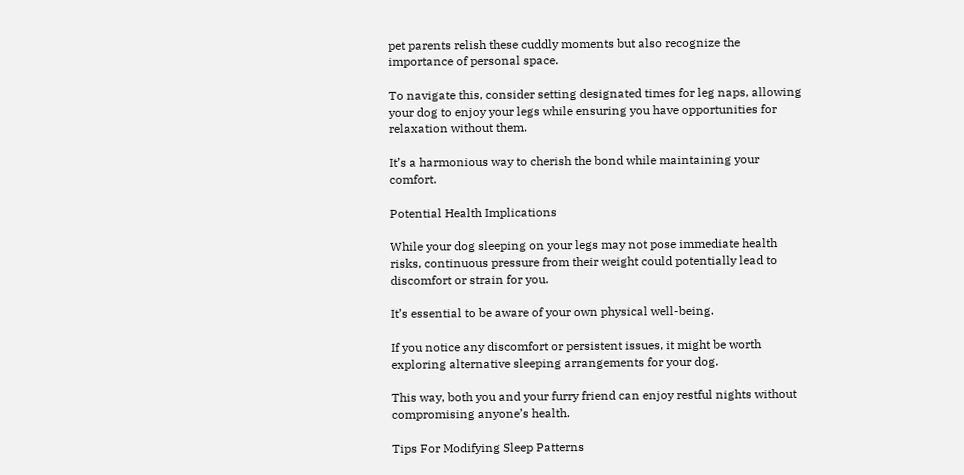pet parents relish these cuddly moments but also recognize the importance of personal space.

To navigate this, consider setting designated times for leg naps, allowing your dog to enjoy your legs while ensuring you have opportunities for relaxation without them.

It’s a harmonious way to cherish the bond while maintaining your comfort.

Potential Health Implications

While your dog sleeping on your legs may not pose immediate health risks, continuous pressure from their weight could potentially lead to discomfort or strain for you.

It’s essential to be aware of your own physical well-being.

If you notice any discomfort or persistent issues, it might be worth exploring alternative sleeping arrangements for your dog.

This way, both you and your furry friend can enjoy restful nights without compromising anyone’s health.

Tips For Modifying Sleep Patterns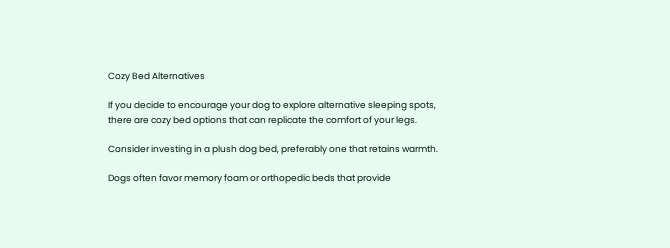Cozy Bed Alternatives

If you decide to encourage your dog to explore alternative sleeping spots, there are cozy bed options that can replicate the comfort of your legs.

Consider investing in a plush dog bed, preferably one that retains warmth.

Dogs often favor memory foam or orthopedic beds that provide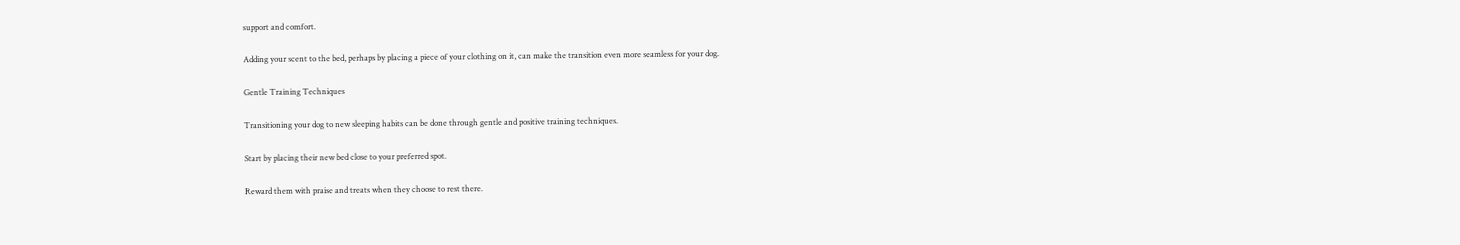support and comfort.

Adding your scent to the bed, perhaps by placing a piece of your clothing on it, can make the transition even more seamless for your dog.

Gentle Training Techniques

Transitioning your dog to new sleeping habits can be done through gentle and positive training techniques.

Start by placing their new bed close to your preferred spot.

Reward them with praise and treats when they choose to rest there.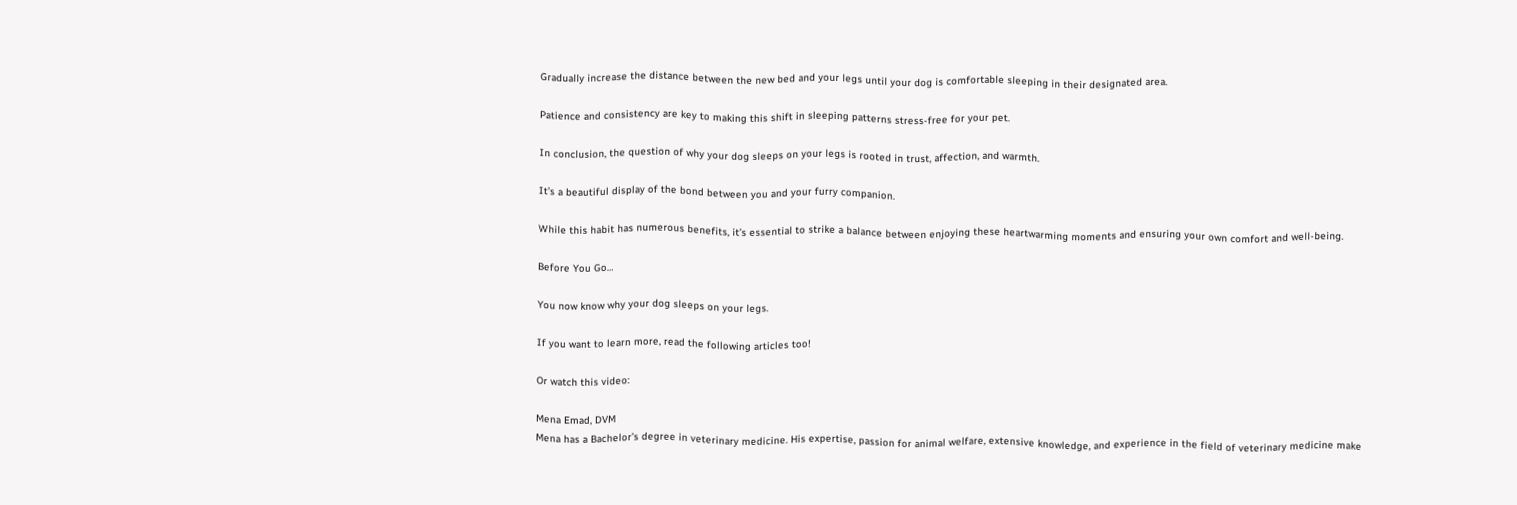Gradually increase the distance between the new bed and your legs until your dog is comfortable sleeping in their designated area.

Patience and consistency are key to making this shift in sleeping patterns stress-free for your pet.

In conclusion, the question of why your dog sleeps on your legs is rooted in trust, affection, and warmth.

It’s a beautiful display of the bond between you and your furry companion.

While this habit has numerous benefits, it’s essential to strike a balance between enjoying these heartwarming moments and ensuring your own comfort and well-being.

Before You Go…

You now know why your dog sleeps on your legs.

If you want to learn more, read the following articles too!

Or watch this video:

Mena Emad, DVM
Mena has a Bachelor’s degree in veterinary medicine. His expertise, passion for animal welfare, extensive knowledge, and experience in the field of veterinary medicine make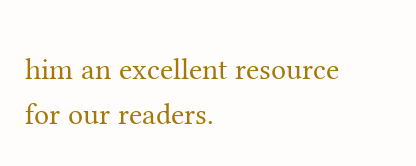him an excellent resource for our readers.